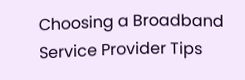Choosing a Broadband Service Provider Tips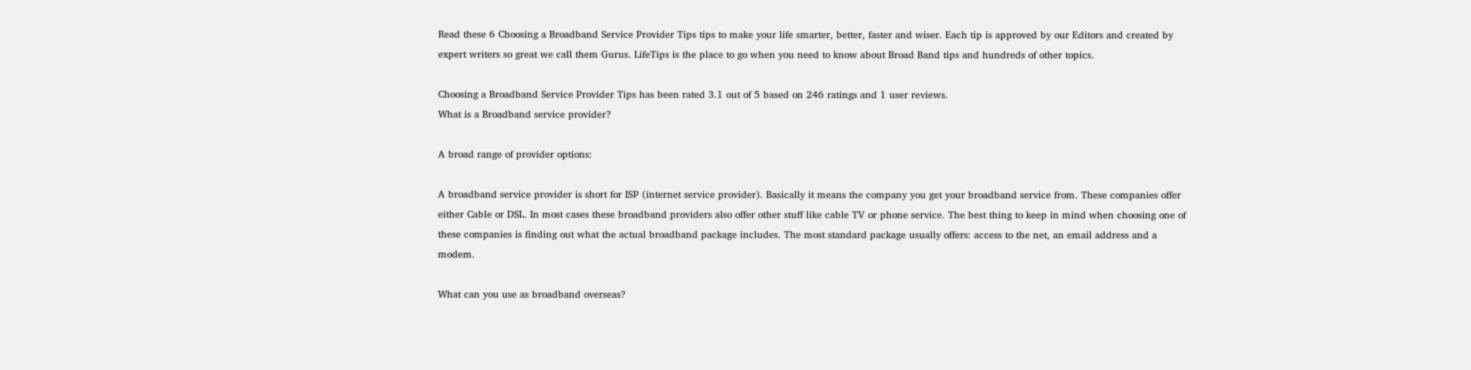Read these 6 Choosing a Broadband Service Provider Tips tips to make your life smarter, better, faster and wiser. Each tip is approved by our Editors and created by expert writers so great we call them Gurus. LifeTips is the place to go when you need to know about Broad Band tips and hundreds of other topics.

Choosing a Broadband Service Provider Tips has been rated 3.1 out of 5 based on 246 ratings and 1 user reviews.
What is a Broadband service provider?

A broad range of provider options:

A broadband service provider is short for ISP (internet service provider). Basically it means the company you get your broadband service from. These companies offer either Cable or DSL. In most cases these broadband providers also offer other stuff like cable TV or phone service. The best thing to keep in mind when choosing one of these companies is finding out what the actual broadband package includes. The most standard package usually offers: access to the net, an email address and a modem.

What can you use as broadband overseas?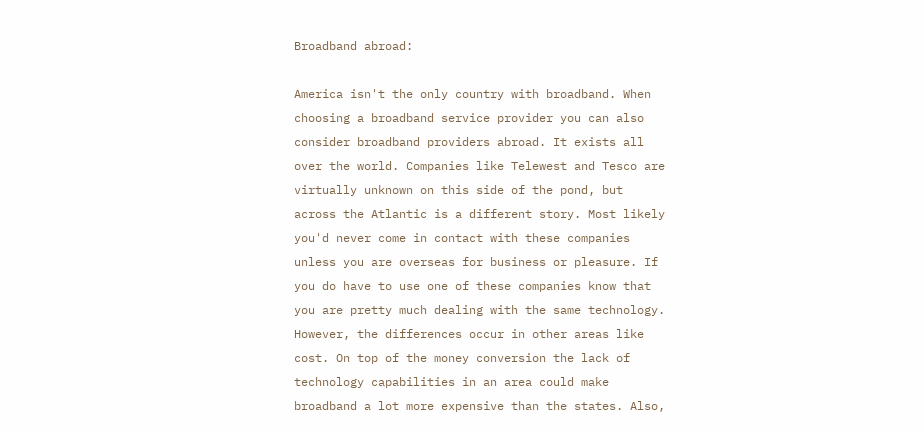Broadband abroad:

America isn't the only country with broadband. When choosing a broadband service provider you can also consider broadband providers abroad. It exists all over the world. Companies like Telewest and Tesco are virtually unknown on this side of the pond, but across the Atlantic is a different story. Most likely you'd never come in contact with these companies unless you are overseas for business or pleasure. If you do have to use one of these companies know that you are pretty much dealing with the same technology. However, the differences occur in other areas like cost. On top of the money conversion the lack of technology capabilities in an area could make broadband a lot more expensive than the states. Also,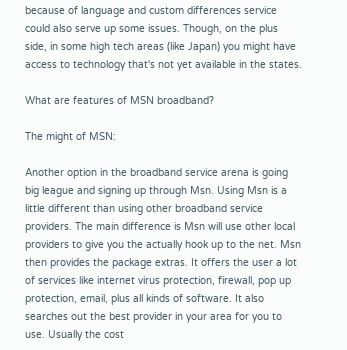because of language and custom differences service could also serve up some issues. Though, on the plus side, in some high tech areas (like Japan) you might have access to technology that's not yet available in the states.

What are features of MSN broadband?

The might of MSN:

Another option in the broadband service arena is going big league and signing up through Msn. Using Msn is a little different than using other broadband service providers. The main difference is Msn will use other local providers to give you the actually hook up to the net. Msn then provides the package extras. It offers the user a lot of services like internet virus protection, firewall, pop up protection, email, plus all kinds of software. It also searches out the best provider in your area for you to use. Usually the cost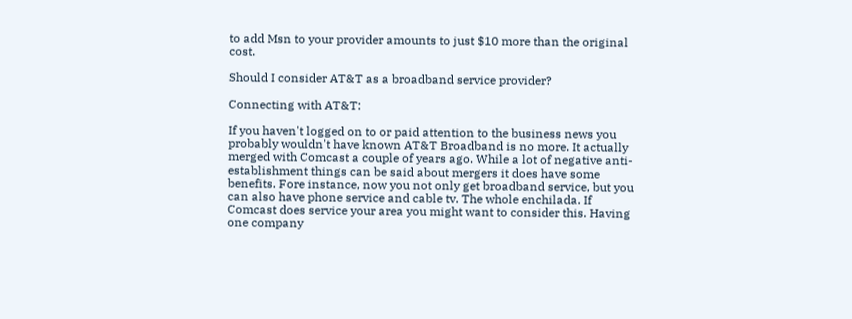to add Msn to your provider amounts to just $10 more than the original cost.

Should I consider AT&T as a broadband service provider?

Connecting with AT&T:

If you haven't logged on to or paid attention to the business news you probably wouldn't have known AT&T Broadband is no more. It actually merged with Comcast a couple of years ago. While a lot of negative anti-establishment things can be said about mergers it does have some benefits. Fore instance, now you not only get broadband service, but you can also have phone service and cable tv. The whole enchilada. If Comcast does service your area you might want to consider this. Having one company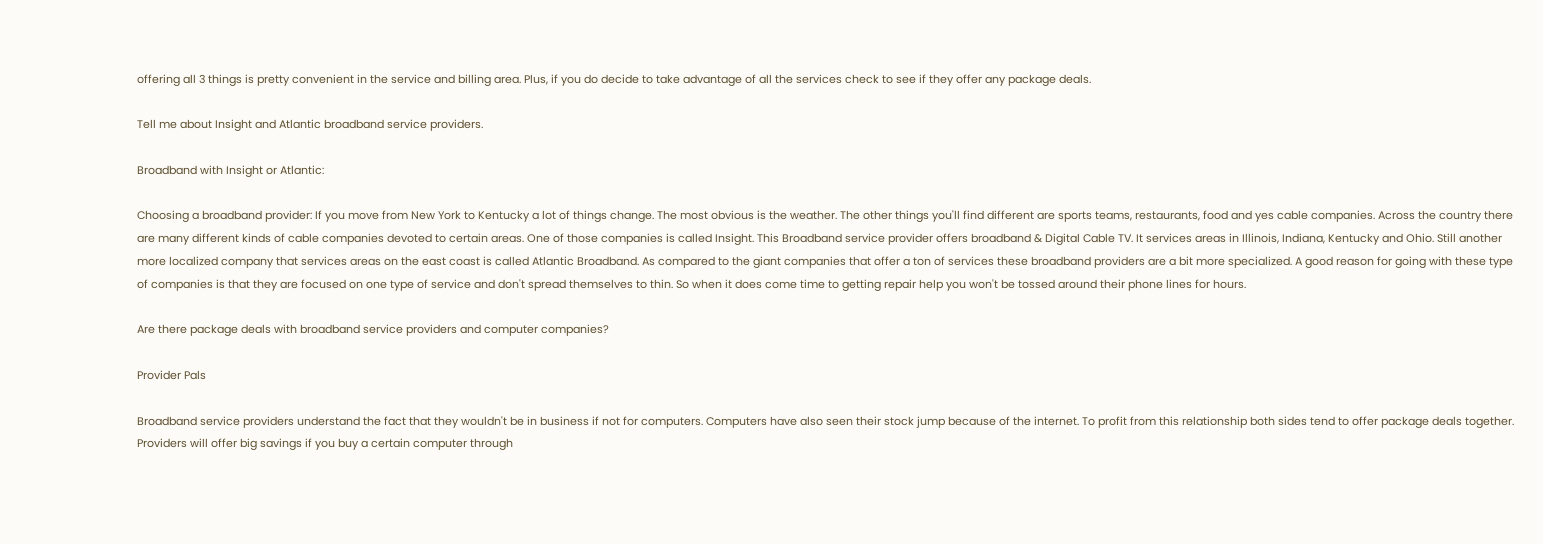offering all 3 things is pretty convenient in the service and billing area. Plus, if you do decide to take advantage of all the services check to see if they offer any package deals.

Tell me about Insight and Atlantic broadband service providers.

Broadband with Insight or Atlantic:

Choosing a broadband provider: If you move from New York to Kentucky a lot of things change. The most obvious is the weather. The other things you'll find different are sports teams, restaurants, food and yes cable companies. Across the country there are many different kinds of cable companies devoted to certain areas. One of those companies is called Insight. This Broadband service provider offers broadband & Digital Cable TV. It services areas in Illinois, Indiana, Kentucky and Ohio. Still another more localized company that services areas on the east coast is called Atlantic Broadband. As compared to the giant companies that offer a ton of services these broadband providers are a bit more specialized. A good reason for going with these type of companies is that they are focused on one type of service and don't spread themselves to thin. So when it does come time to getting repair help you won't be tossed around their phone lines for hours.

Are there package deals with broadband service providers and computer companies?

Provider Pals

Broadband service providers understand the fact that they wouldn't be in business if not for computers. Computers have also seen their stock jump because of the internet. To profit from this relationship both sides tend to offer package deals together. Providers will offer big savings if you buy a certain computer through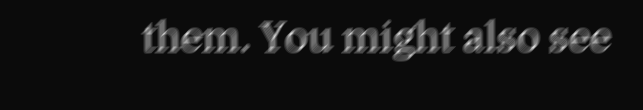them. You might also see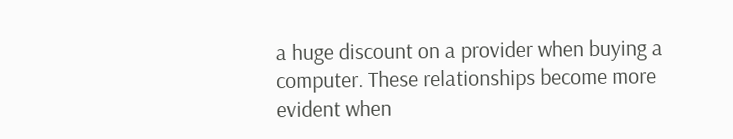a huge discount on a provider when buying a computer. These relationships become more evident when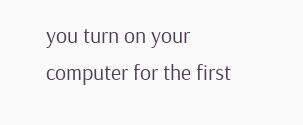you turn on your computer for the first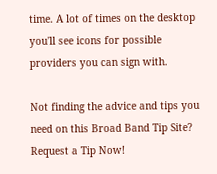time. A lot of times on the desktop you'll see icons for possible providers you can sign with.

Not finding the advice and tips you need on this Broad Band Tip Site? Request a Tip Now!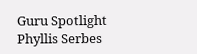Guru Spotlight
Phyllis Serbes